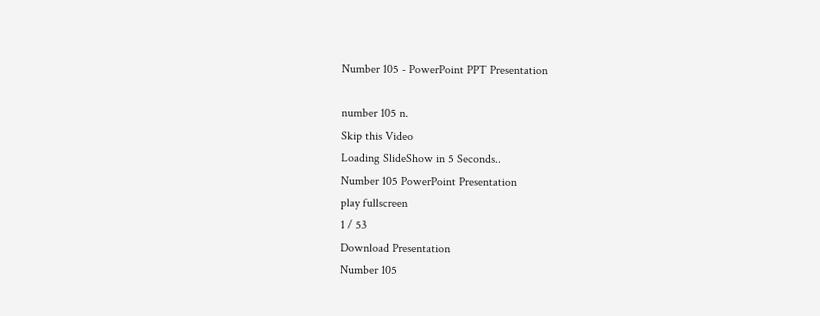Number 105 - PowerPoint PPT Presentation

number 105 n.
Skip this Video
Loading SlideShow in 5 Seconds..
Number 105 PowerPoint Presentation
play fullscreen
1 / 53
Download Presentation
Number 105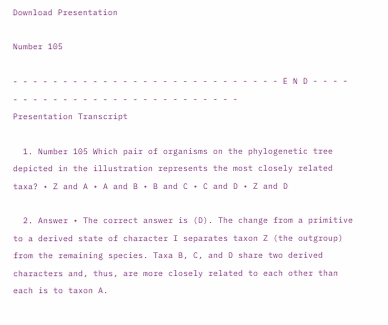Download Presentation

Number 105

- - - - - - - - - - - - - - - - - - - - - - - - - - - E N D - - - - - - - - - - - - - - - - - - - - - - - - - - -
Presentation Transcript

  1. Number 105 Which pair of organisms on the phylogenetic tree depicted in the illustration represents the most closely related taxa? • Z and A • A and B • B and C • C and D • Z and D

  2. Answer • The correct answer is (D). The change from a primitive to a derived state of character I separates taxon Z (the outgroup) from the remaining species. Taxa B, C, and D share two derived characters and, thus, are more closely related to each other than each is to taxon A.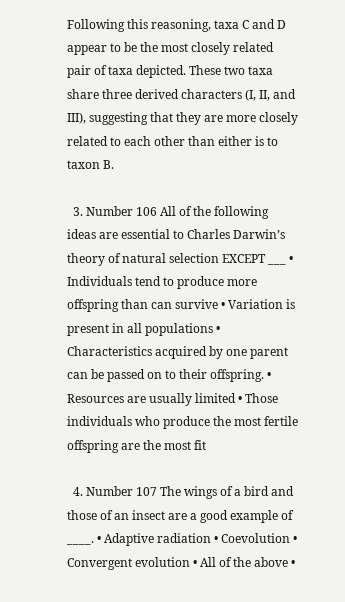Following this reasoning, taxa C and D appear to be the most closely related pair of taxa depicted. These two taxa share three derived characters (I, II, and III), suggesting that they are more closely related to each other than either is to taxon B.

  3. Number 106 All of the following ideas are essential to Charles Darwin’s theory of natural selection EXCEPT ___ • Individuals tend to produce more offspring than can survive • Variation is present in all populations • Characteristics acquired by one parent can be passed on to their offspring. • Resources are usually limited • Those individuals who produce the most fertile offspring are the most fit

  4. Number 107 The wings of a bird and those of an insect are a good example of ____. • Adaptive radiation • Coevolution • Convergent evolution • All of the above •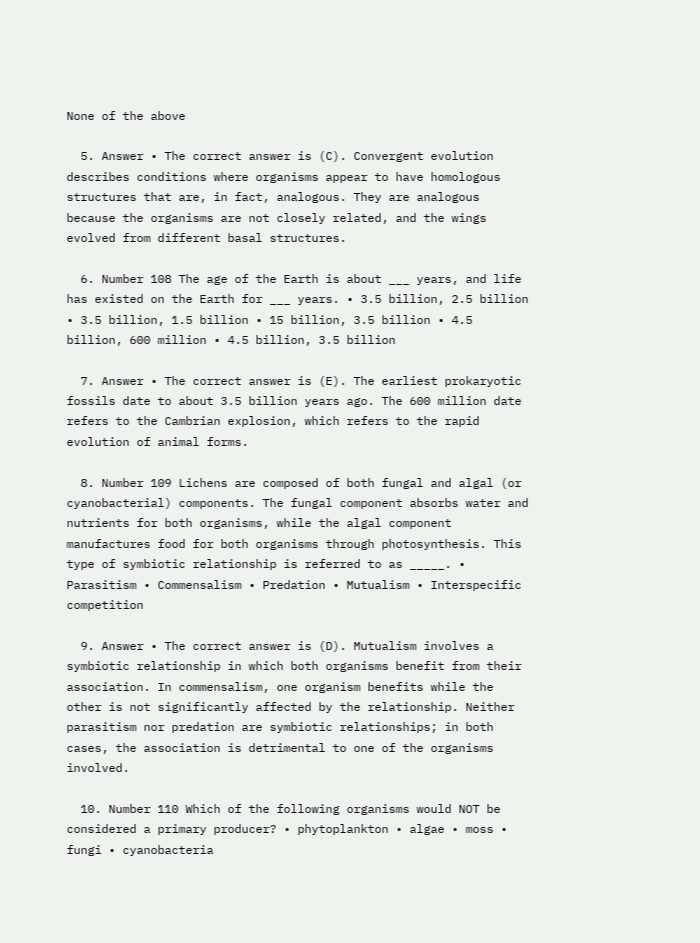None of the above

  5. Answer • The correct answer is (C). Convergent evolution describes conditions where organisms appear to have homologous structures that are, in fact, analogous. They are analogous because the organisms are not closely related, and the wings evolved from different basal structures.

  6. Number 108 The age of the Earth is about ___ years, and life has existed on the Earth for ___ years. • 3.5 billion, 2.5 billion • 3.5 billion, 1.5 billion • 15 billion, 3.5 billion • 4.5 billion, 600 million • 4.5 billion, 3.5 billion

  7. Answer • The correct answer is (E). The earliest prokaryotic fossils date to about 3.5 billion years ago. The 600 million date refers to the Cambrian explosion, which refers to the rapid evolution of animal forms.

  8. Number 109 Lichens are composed of both fungal and algal (or cyanobacterial) components. The fungal component absorbs water and nutrients for both organisms, while the algal component manufactures food for both organisms through photosynthesis. This type of symbiotic relationship is referred to as _____. • Parasitism • Commensalism • Predation • Mutualism • Interspecific competition

  9. Answer • The correct answer is (D). Mutualism involves a symbiotic relationship in which both organisms benefit from their association. In commensalism, one organism benefits while the other is not significantly affected by the relationship. Neither parasitism nor predation are symbiotic relationships; in both cases, the association is detrimental to one of the organisms involved.

  10. Number 110 Which of the following organisms would NOT be considered a primary producer? • phytoplankton • algae • moss • fungi • cyanobacteria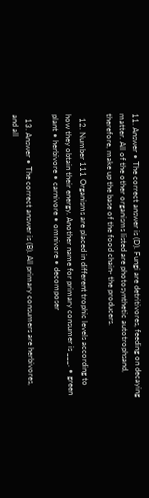11. Answer • The correct answer is (D). Fungi are detritivores, feeding on decaying matter. All of the other organisms listed are photosynthetic autotrophsand, therefore, make up the base of the food chain- the producers.

  12. Number 111 Organisms are placed in different trophic levels according to how they obtain their energy. Another name for primary consumer is ___. • green plant • herbivore • carnivore • omnivore • decomposer

  13. Answer • The correct answer is (B). All primary consumers are herbivores, and all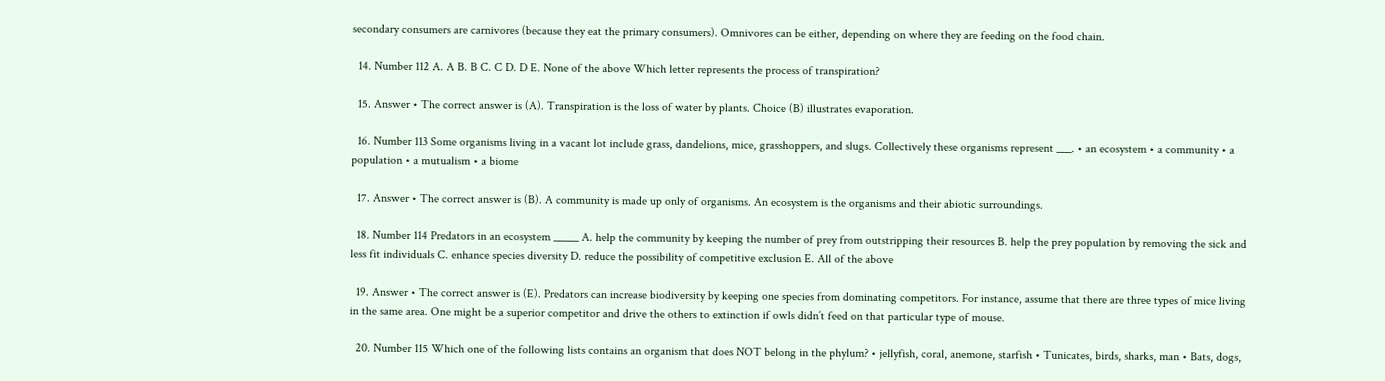secondary consumers are carnivores (because they eat the primary consumers). Omnivores can be either, depending on where they are feeding on the food chain.

  14. Number 112 A. A B. B C. C D. D E. None of the above Which letter represents the process of transpiration?

  15. Answer • The correct answer is (A). Transpiration is the loss of water by plants. Choice (B) illustrates evaporation.

  16. Number 113 Some organisms living in a vacant lot include grass, dandelions, mice, grasshoppers, and slugs. Collectively these organisms represent ___. • an ecosystem • a community • a population • a mutualism • a biome

  17. Answer • The correct answer is (B). A community is made up only of organisms. An ecosystem is the organisms and their abiotic surroundings.

  18. Number 114 Predators in an ecosystem _____ A. help the community by keeping the number of prey from outstripping their resources B. help the prey population by removing the sick and less fit individuals C. enhance species diversity D. reduce the possibility of competitive exclusion E. All of the above

  19. Answer • The correct answer is (E). Predators can increase biodiversity by keeping one species from dominating competitors. For instance, assume that there are three types of mice living in the same area. One might be a superior competitor and drive the others to extinction if owls didn’t feed on that particular type of mouse.

  20. Number 115 Which one of the following lists contains an organism that does NOT belong in the phylum? • jellyfish, coral, anemone, starfish • Tunicates, birds, sharks, man • Bats, dogs,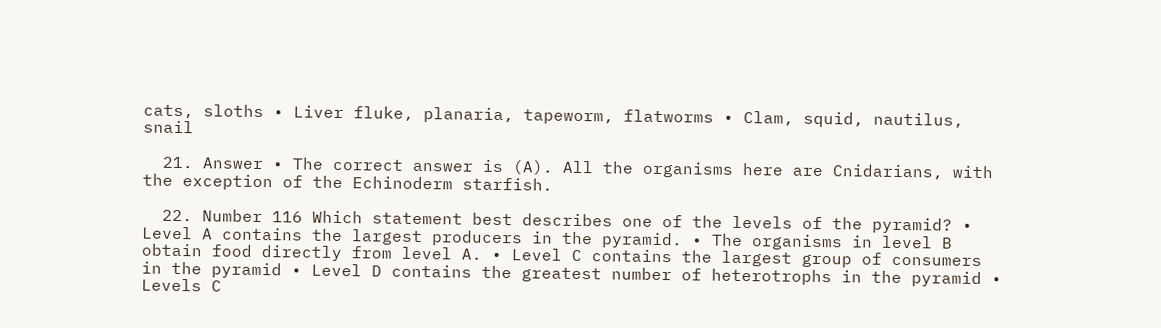cats, sloths • Liver fluke, planaria, tapeworm, flatworms • Clam, squid, nautilus, snail

  21. Answer • The correct answer is (A). All the organisms here are Cnidarians, with the exception of the Echinoderm starfish.

  22. Number 116 Which statement best describes one of the levels of the pyramid? • Level A contains the largest producers in the pyramid. • The organisms in level B obtain food directly from level A. • Level C contains the largest group of consumers in the pyramid • Level D contains the greatest number of heterotrophs in the pyramid • Levels C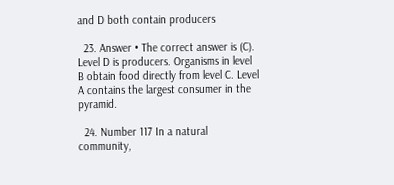and D both contain producers

  23. Answer • The correct answer is (C). Level D is producers. Organisms in level B obtain food directly from level C. Level A contains the largest consumer in the pyramid.

  24. Number 117 In a natural community,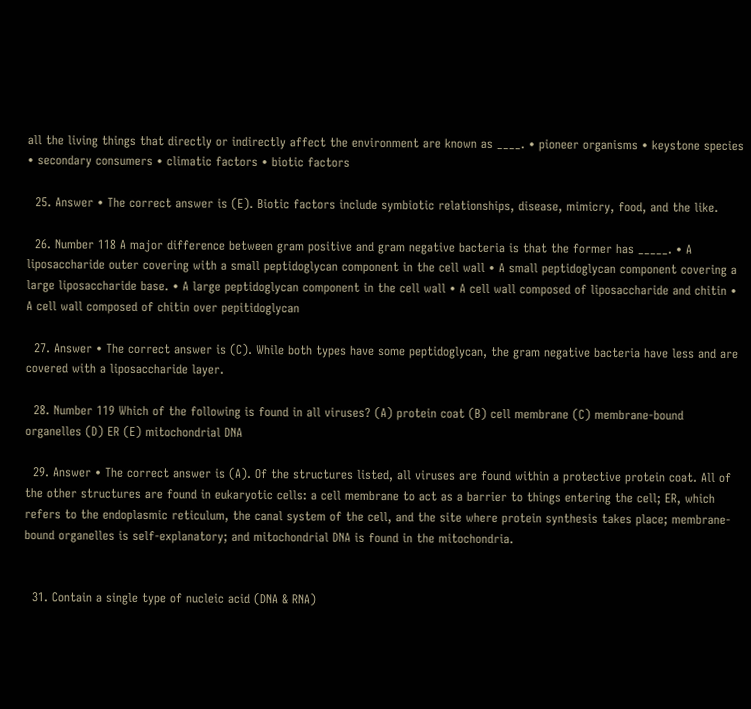all the living things that directly or indirectly affect the environment are known as ____. • pioneer organisms • keystone species • secondary consumers • climatic factors • biotic factors

  25. Answer • The correct answer is (E). Biotic factors include symbiotic relationships, disease, mimicry, food, and the like.

  26. Number 118 A major difference between gram positive and gram negative bacteria is that the former has _____. • A liposaccharide outer covering with a small peptidoglycan component in the cell wall • A small peptidoglycan component covering a large liposaccharide base. • A large peptidoglycan component in the cell wall • A cell wall composed of liposaccharide and chitin • A cell wall composed of chitin over pepitidoglycan

  27. Answer • The correct answer is (C). While both types have some peptidoglycan, the gram negative bacteria have less and are covered with a liposaccharide layer.

  28. Number 119 Which of the following is found in all viruses? (A) protein coat (B) cell membrane (C) membrane-bound organelles (D) ER (E) mitochondrial DNA

  29. Answer • The correct answer is (A). Of the structures listed, all viruses are found within a protective protein coat. All of the other structures are found in eukaryotic cells: a cell membrane to act as a barrier to things entering the cell; ER, which refers to the endoplasmic reticulum, the canal system of the cell, and the site where protein synthesis takes place; membrane-bound organelles is self-explanatory; and mitochondrial DNA is found in the mitochondria.


  31. Contain a single type of nucleic acid (DNA & RNA)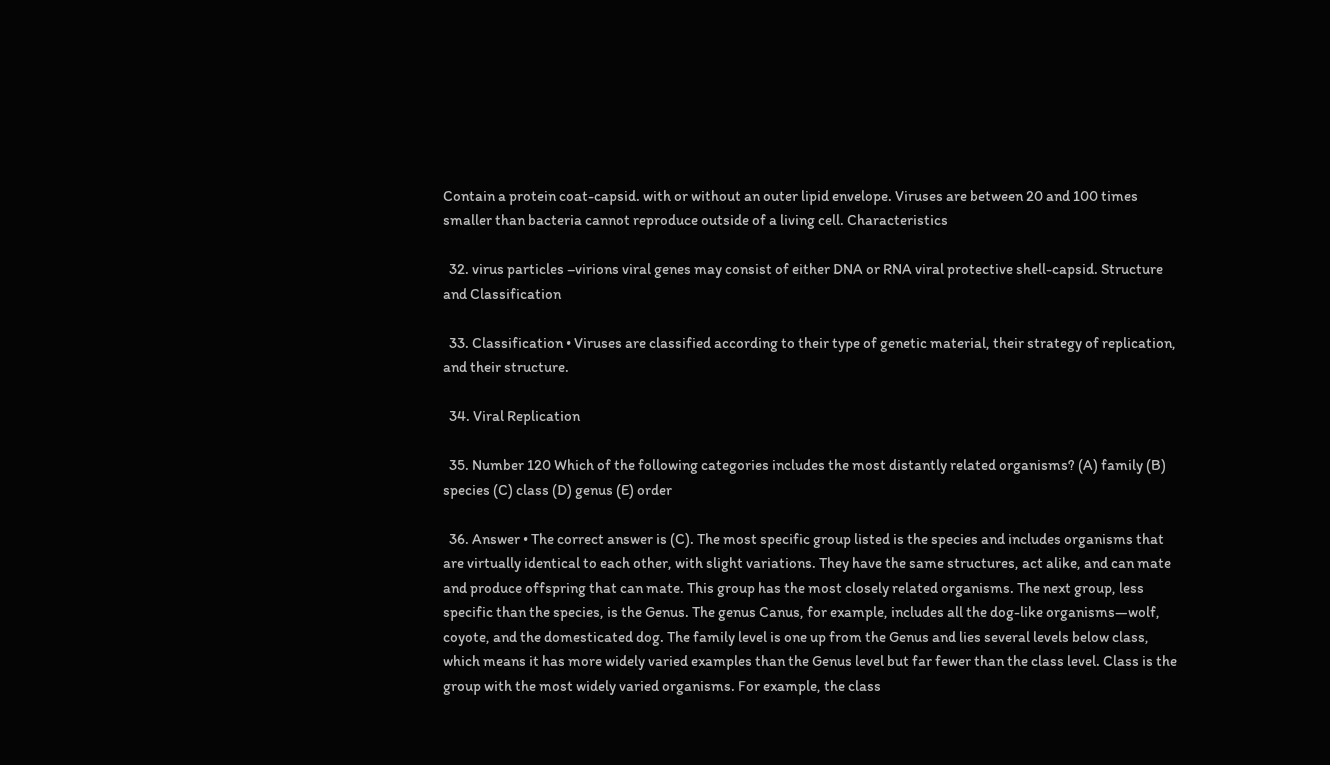Contain a protein coat-capsid. with or without an outer lipid envelope. Viruses are between 20 and 100 times smaller than bacteria cannot reproduce outside of a living cell. Characteristics

  32. virus particles –virions viral genes may consist of either DNA or RNA viral protective shell-capsid. Structure and Classification

  33. Classification • Viruses are classified according to their type of genetic material, their strategy of replication, and their structure.

  34. Viral Replication

  35. Number 120 Which of the following categories includes the most distantly related organisms? (A) family (B) species (C) class (D) genus (E) order

  36. Answer • The correct answer is (C). The most specific group listed is the species and includes organisms that are virtually identical to each other, with slight variations. They have the same structures, act alike, and can mate and produce offspring that can mate. This group has the most closely related organisms. The next group, less specific than the species, is the Genus. The genus Canus, for example, includes all the dog-like organisms—wolf, coyote, and the domesticated dog. The family level is one up from the Genus and lies several levels below class, which means it has more widely varied examples than the Genus level but far fewer than the class level. Class is the group with the most widely varied organisms. For example, the class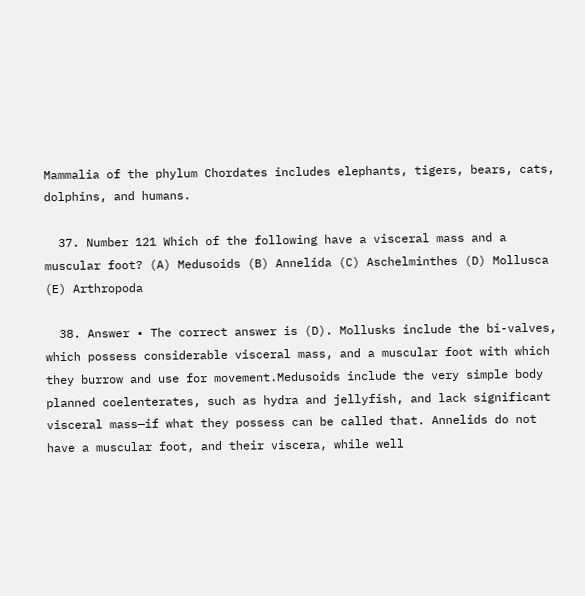Mammalia of the phylum Chordates includes elephants, tigers, bears, cats, dolphins, and humans.

  37. Number 121 Which of the following have a visceral mass and a muscular foot? (A) Medusoids (B) Annelida (C) Aschelminthes (D) Mollusca (E) Arthropoda

  38. Answer • The correct answer is (D). Mollusks include the bi-valves, which possess considerable visceral mass, and a muscular foot with which they burrow and use for movement.Medusoids include the very simple body planned coelenterates, such as hydra and jellyfish, and lack significant visceral mass—if what they possess can be called that. Annelids do not have a muscular foot, and their viscera, while well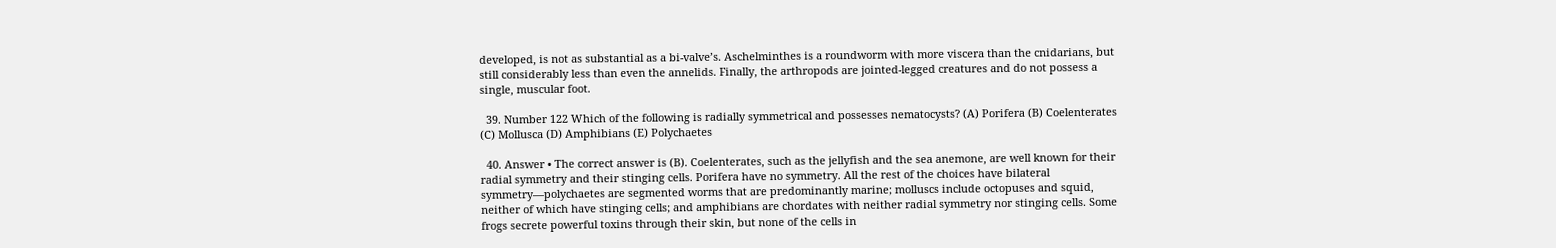developed, is not as substantial as a bi-valve’s. Aschelminthes is a roundworm with more viscera than the cnidarians, but still considerably less than even the annelids. Finally, the arthropods are jointed-legged creatures and do not possess a single, muscular foot.

  39. Number 122 Which of the following is radially symmetrical and possesses nematocysts? (A) Porifera (B) Coelenterates (C) Mollusca (D) Amphibians (E) Polychaetes

  40. Answer • The correct answer is (B). Coelenterates, such as the jellyfish and the sea anemone, are well known for their radial symmetry and their stinging cells. Porifera have no symmetry. All the rest of the choices have bilateral symmetry—polychaetes are segmented worms that are predominantly marine; molluscs include octopuses and squid, neither of which have stinging cells; and amphibians are chordates with neither radial symmetry nor stinging cells. Some frogs secrete powerful toxins through their skin, but none of the cells in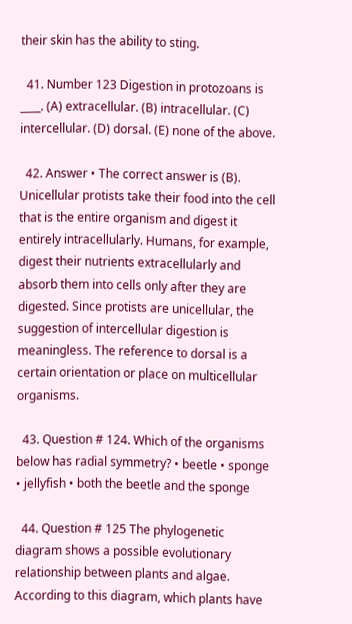their skin has the ability to sting.

  41. Number 123 Digestion in protozoans is ____. (A) extracellular. (B) intracellular. (C) intercellular. (D) dorsal. (E) none of the above.

  42. Answer • The correct answer is (B). Unicellular protists take their food into the cell that is the entire organism and digest it entirely intracellularly. Humans, for example, digest their nutrients extracellularly and absorb them into cells only after they are digested. Since protists are unicellular, the suggestion of intercellular digestion is meaningless. The reference to dorsal is a certain orientation or place on multicellular organisms.

  43. Question # 124. Which of the organisms below has radial symmetry? • beetle • sponge • jellyfish • both the beetle and the sponge

  44. Question # 125 The phylogenetic diagram shows a possible evolutionary relationship between plants and algae. According to this diagram, which plants have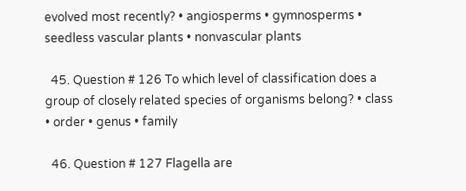evolved most recently? • angiosperms • gymnosperms • seedless vascular plants • nonvascular plants

  45. Question # 126 To which level of classification does a group of closely related species of organisms belong? • class • order • genus • family

  46. Question # 127 Flagella are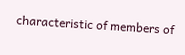characteristic of members of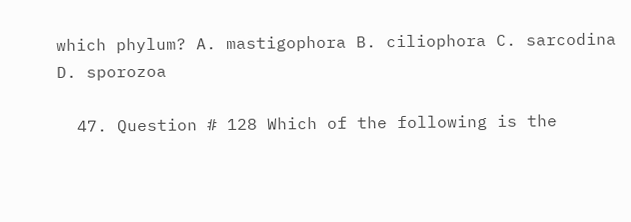which phylum? A. mastigophora B. ciliophora C. sarcodina D. sporozoa

  47. Question # 128 Which of the following is the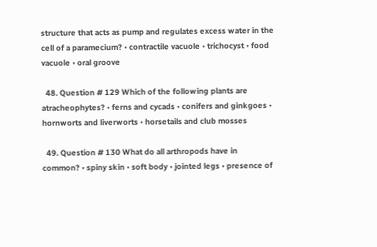structure that acts as pump and regulates excess water in the cell of a paramecium? • contractile vacuole • trichocyst • food vacuole • oral groove

  48. Question # 129 Which of the following plants are atracheophytes? • ferns and cycads • conifers and ginkgoes • hornworts and liverworts • horsetails and club mosses

  49. Question # 130 What do all arthropods have in common? • spiny skin • soft body • jointed legs • presence of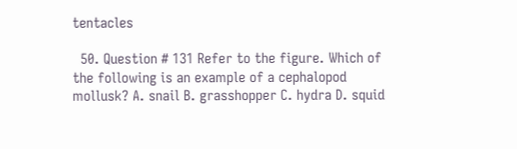tentacles

  50. Question # 131 Refer to the figure. Which of the following is an example of a cephalopod mollusk? A. snail B. grasshopper C. hydra D. squid